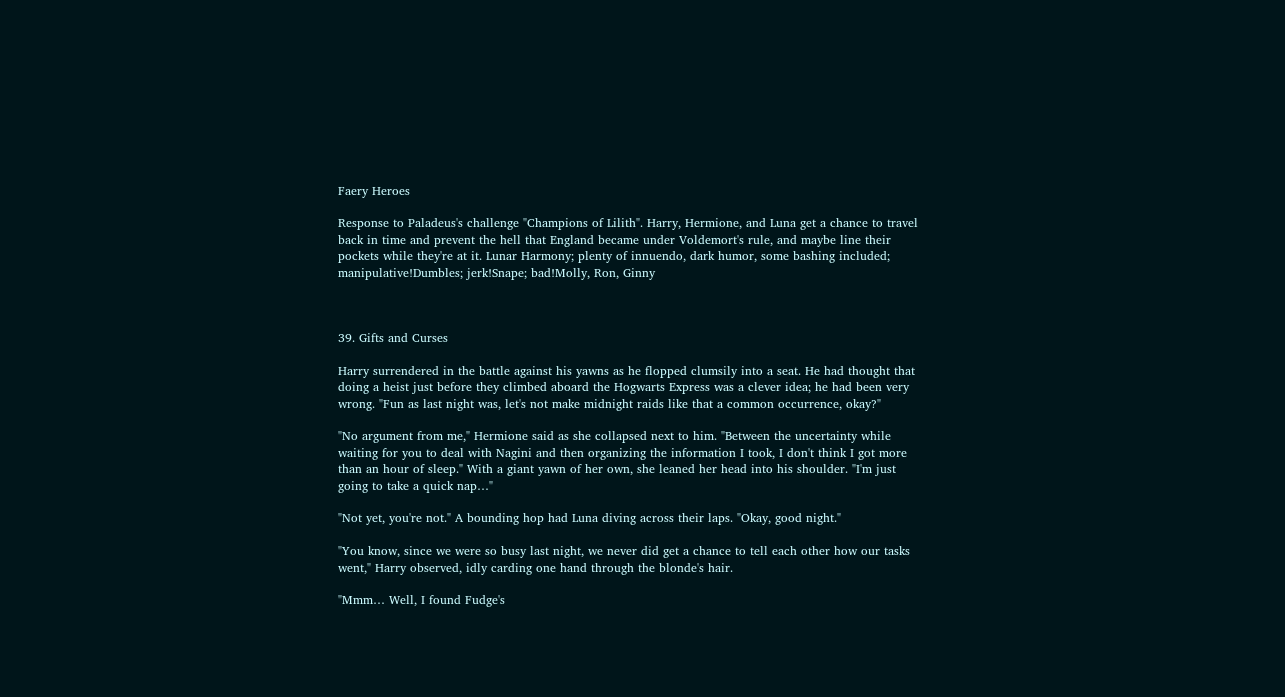Faery Heroes

Response to Paladeus's challenge "Champions of Lilith". Harry, Hermione, and Luna get a chance to travel back in time and prevent the hell that England became under Voldemort's rule, and maybe line their pockets while they're at it. Lunar Harmony; plenty of innuendo, dark humor, some bashing included; manipulative!Dumbles; jerk!Snape; bad!Molly, Ron, Ginny



39. Gifts and Curses

Harry surrendered in the battle against his yawns as he flopped clumsily into a seat. He had thought that doing a heist just before they climbed aboard the Hogwarts Express was a clever idea; he had been very wrong. "Fun as last night was, let's not make midnight raids like that a common occurrence, okay?"

"No argument from me," Hermione said as she collapsed next to him. "Between the uncertainty while waiting for you to deal with Nagini and then organizing the information I took, I don't think I got more than an hour of sleep." With a giant yawn of her own, she leaned her head into his shoulder. "I'm just going to take a quick nap…"

"Not yet, you're not." A bounding hop had Luna diving across their laps. "Okay, good night."

"You know, since we were so busy last night, we never did get a chance to tell each other how our tasks went," Harry observed, idly carding one hand through the blonde's hair.

"Mmm… Well, I found Fudge's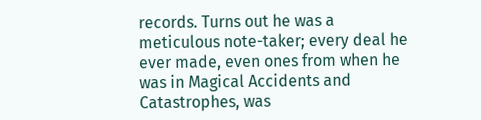records. Turns out he was a meticulous note-taker; every deal he ever made, even ones from when he was in Magical Accidents and Catastrophes, was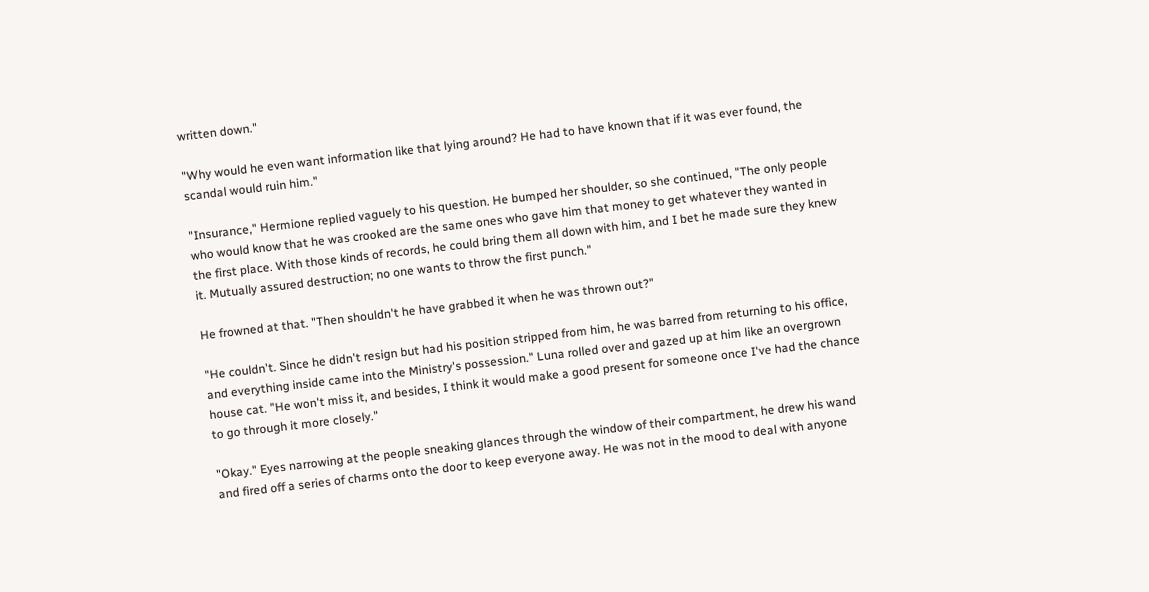written down."

"Why would he even want information like that lying around? He had to have known that if it was ever found, the scandal would ruin him."

"Insurance," Hermione replied vaguely to his question. He bumped her shoulder, so she continued, "The only people who would know that he was crooked are the same ones who gave him that money to get whatever they wanted in the first place. With those kinds of records, he could bring them all down with him, and I bet he made sure they knew it. Mutually assured destruction; no one wants to throw the first punch."

He frowned at that. "Then shouldn't he have grabbed it when he was thrown out?"

"He couldn't. Since he didn't resign but had his position stripped from him, he was barred from returning to his office, and everything inside came into the Ministry's possession." Luna rolled over and gazed up at him like an overgrown house cat. "He won't miss it, and besides, I think it would make a good present for someone once I've had the chance to go through it more closely."

"Okay." Eyes narrowing at the people sneaking glances through the window of their compartment, he drew his wand and fired off a series of charms onto the door to keep everyone away. He was not in the mood to deal with anyone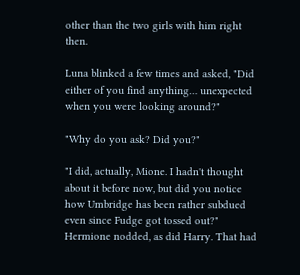other than the two girls with him right then.

Luna blinked a few times and asked, "Did either of you find anything… unexpected when you were looking around?"

"Why do you ask? Did you?"

"I did, actually, Mione. I hadn't thought about it before now, but did you notice how Umbridge has been rather subdued even since Fudge got tossed out?" Hermione nodded, as did Harry. That had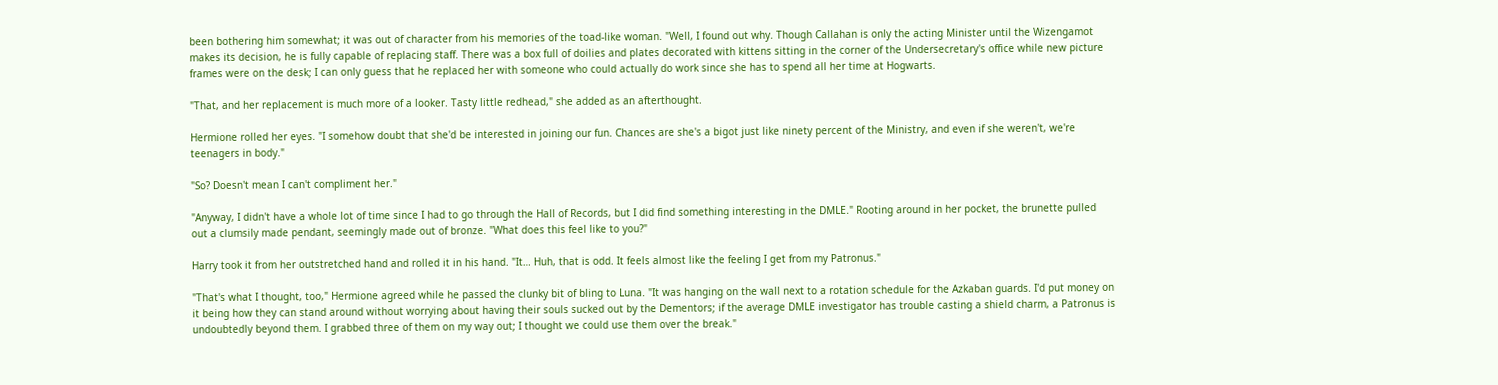been bothering him somewhat; it was out of character from his memories of the toad-like woman. "Well, I found out why. Though Callahan is only the acting Minister until the Wizengamot makes its decision, he is fully capable of replacing staff. There was a box full of doilies and plates decorated with kittens sitting in the corner of the Undersecretary's office while new picture frames were on the desk; I can only guess that he replaced her with someone who could actually do work since she has to spend all her time at Hogwarts.

"That, and her replacement is much more of a looker. Tasty little redhead," she added as an afterthought.

Hermione rolled her eyes. "I somehow doubt that she'd be interested in joining our fun. Chances are she's a bigot just like ninety percent of the Ministry, and even if she weren't, we're teenagers in body."

"So? Doesn't mean I can't compliment her."

"Anyway, I didn't have a whole lot of time since I had to go through the Hall of Records, but I did find something interesting in the DMLE." Rooting around in her pocket, the brunette pulled out a clumsily made pendant, seemingly made out of bronze. "What does this feel like to you?"

Harry took it from her outstretched hand and rolled it in his hand. "It… Huh, that is odd. It feels almost like the feeling I get from my Patronus."

"That's what I thought, too," Hermione agreed while he passed the clunky bit of bling to Luna. "It was hanging on the wall next to a rotation schedule for the Azkaban guards. I'd put money on it being how they can stand around without worrying about having their souls sucked out by the Dementors; if the average DMLE investigator has trouble casting a shield charm, a Patronus is undoubtedly beyond them. I grabbed three of them on my way out; I thought we could use them over the break."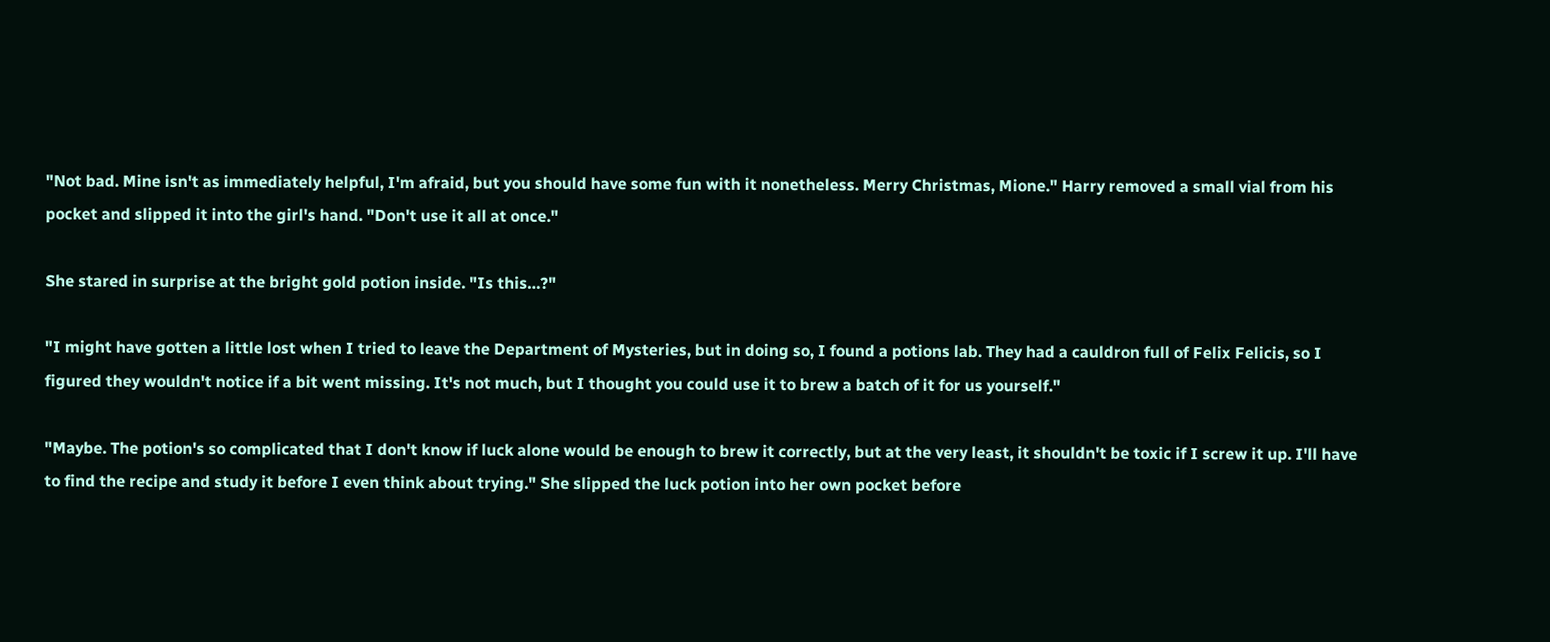"Not bad. Mine isn't as immediately helpful, I'm afraid, but you should have some fun with it nonetheless. Merry Christmas, Mione." Harry removed a small vial from his pocket and slipped it into the girl's hand. "Don't use it all at once."

She stared in surprise at the bright gold potion inside. "Is this…?"

"I might have gotten a little lost when I tried to leave the Department of Mysteries, but in doing so, I found a potions lab. They had a cauldron full of Felix Felicis, so I figured they wouldn't notice if a bit went missing. It's not much, but I thought you could use it to brew a batch of it for us yourself."

"Maybe. The potion's so complicated that I don't know if luck alone would be enough to brew it correctly, but at the very least, it shouldn't be toxic if I screw it up. I'll have to find the recipe and study it before I even think about trying." She slipped the luck potion into her own pocket before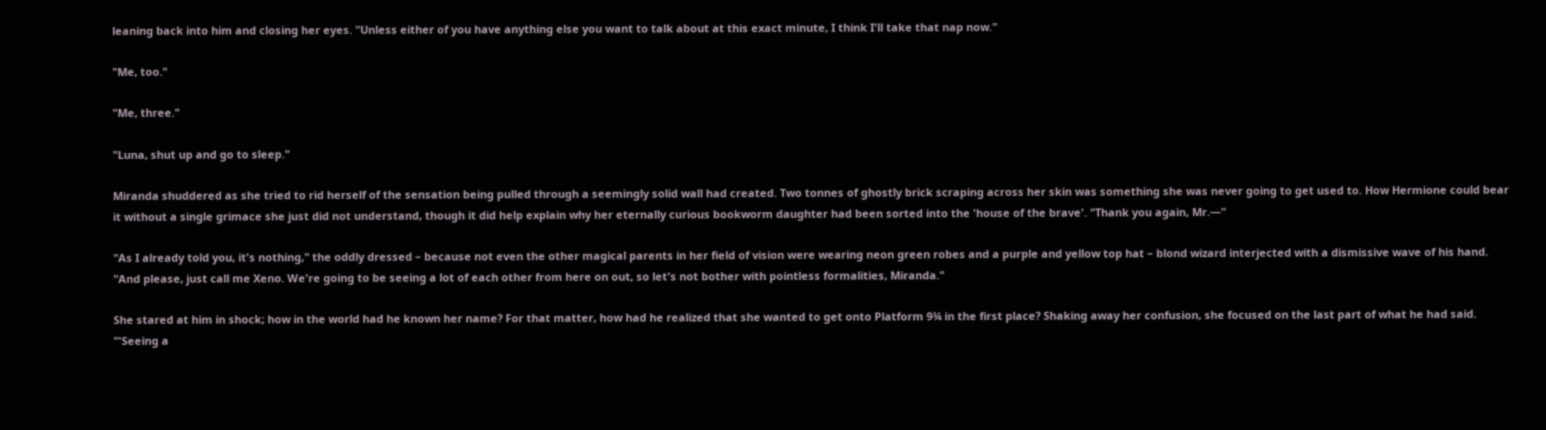leaning back into him and closing her eyes. "Unless either of you have anything else you want to talk about at this exact minute, I think I'll take that nap now."

"Me, too."

"Me, three."

"Luna, shut up and go to sleep."

Miranda shuddered as she tried to rid herself of the sensation being pulled through a seemingly solid wall had created. Two tonnes of ghostly brick scraping across her skin was something she was never going to get used to. How Hermione could bear it without a single grimace she just did not understand, though it did help explain why her eternally curious bookworm daughter had been sorted into the 'house of the brave'. "Thank you again, Mr.—"

"As I already told you, it's nothing," the oddly dressed – because not even the other magical parents in her field of vision were wearing neon green robes and a purple and yellow top hat – blond wizard interjected with a dismissive wave of his hand. "And please, just call me Xeno. We're going to be seeing a lot of each other from here on out, so let's not bother with pointless formalities, Miranda."

She stared at him in shock; how in the world had he known her name? For that matter, how had he realized that she wanted to get onto Platform 9¾ in the first place? Shaking away her confusion, she focused on the last part of what he had said. "'Seeing a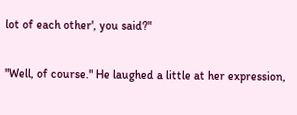lot of each other', you said?"

"Well, of course." He laughed a little at her expression,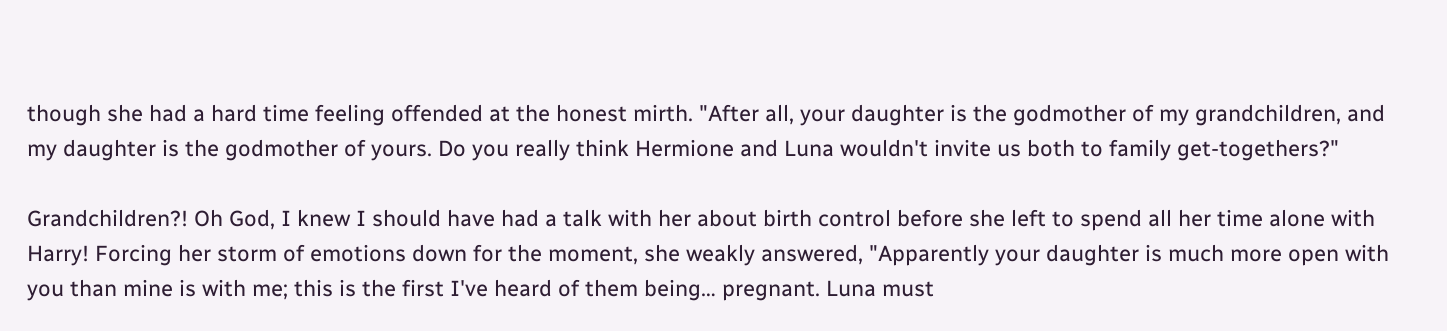though she had a hard time feeling offended at the honest mirth. "After all, your daughter is the godmother of my grandchildren, and my daughter is the godmother of yours. Do you really think Hermione and Luna wouldn't invite us both to family get-togethers?"

Grandchildren?! Oh God, I knew I should have had a talk with her about birth control before she left to spend all her time alone with Harry! Forcing her storm of emotions down for the moment, she weakly answered, "Apparently your daughter is much more open with you than mine is with me; this is the first I've heard of them being… pregnant. Luna must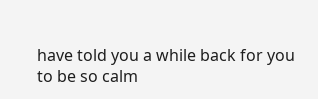have told you a while back for you to be so calm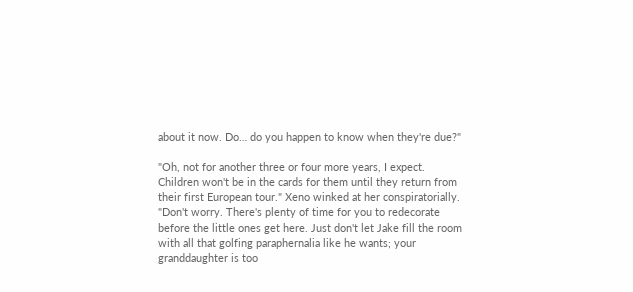about it now. Do… do you happen to know when they're due?"

"Oh, not for another three or four more years, I expect. Children won't be in the cards for them until they return from their first European tour." Xeno winked at her conspiratorially. "Don't worry. There's plenty of time for you to redecorate before the little ones get here. Just don't let Jake fill the room with all that golfing paraphernalia like he wants; your granddaughter is too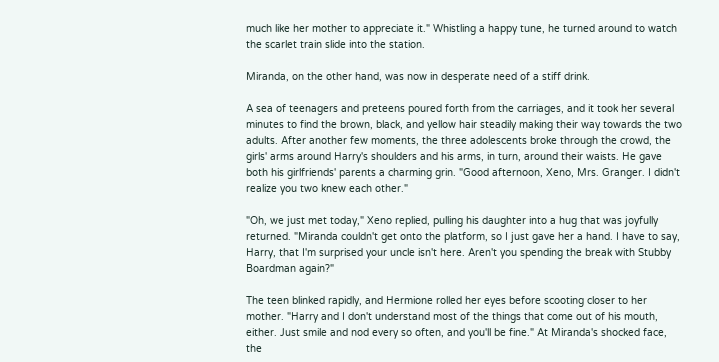much like her mother to appreciate it." Whistling a happy tune, he turned around to watch the scarlet train slide into the station.

Miranda, on the other hand, was now in desperate need of a stiff drink.

A sea of teenagers and preteens poured forth from the carriages, and it took her several minutes to find the brown, black, and yellow hair steadily making their way towards the two adults. After another few moments, the three adolescents broke through the crowd, the girls' arms around Harry's shoulders and his arms, in turn, around their waists. He gave both his girlfriends' parents a charming grin. "Good afternoon, Xeno, Mrs. Granger. I didn't realize you two knew each other."

"Oh, we just met today," Xeno replied, pulling his daughter into a hug that was joyfully returned. "Miranda couldn't get onto the platform, so I just gave her a hand. I have to say, Harry, that I'm surprised your uncle isn't here. Aren't you spending the break with Stubby Boardman again?"

The teen blinked rapidly, and Hermione rolled her eyes before scooting closer to her mother. "Harry and I don't understand most of the things that come out of his mouth, either. Just smile and nod every so often, and you'll be fine." At Miranda's shocked face, the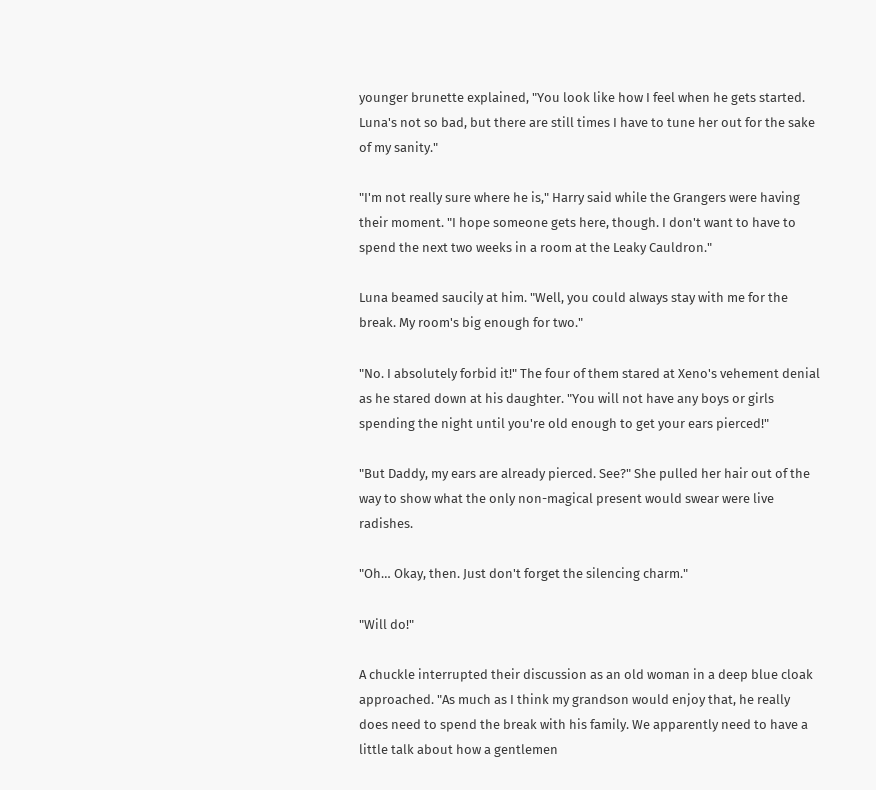younger brunette explained, "You look like how I feel when he gets started. Luna's not so bad, but there are still times I have to tune her out for the sake of my sanity."

"I'm not really sure where he is," Harry said while the Grangers were having their moment. "I hope someone gets here, though. I don't want to have to spend the next two weeks in a room at the Leaky Cauldron."

Luna beamed saucily at him. "Well, you could always stay with me for the break. My room's big enough for two."

"No. I absolutely forbid it!" The four of them stared at Xeno's vehement denial as he stared down at his daughter. "You will not have any boys or girls spending the night until you're old enough to get your ears pierced!"

"But Daddy, my ears are already pierced. See?" She pulled her hair out of the way to show what the only non-magical present would swear were live radishes.

"Oh… Okay, then. Just don't forget the silencing charm."

"Will do!"

A chuckle interrupted their discussion as an old woman in a deep blue cloak approached. "As much as I think my grandson would enjoy that, he really does need to spend the break with his family. We apparently need to have a little talk about how a gentlemen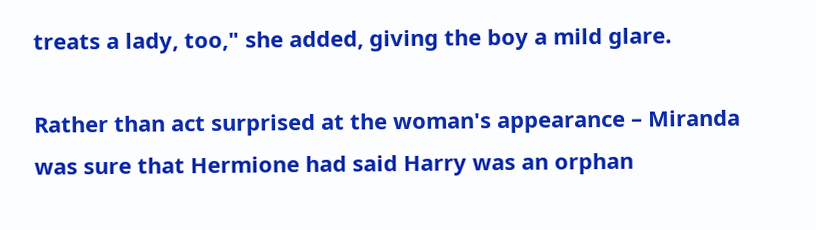treats a lady, too," she added, giving the boy a mild glare.

Rather than act surprised at the woman's appearance – Miranda was sure that Hermione had said Harry was an orphan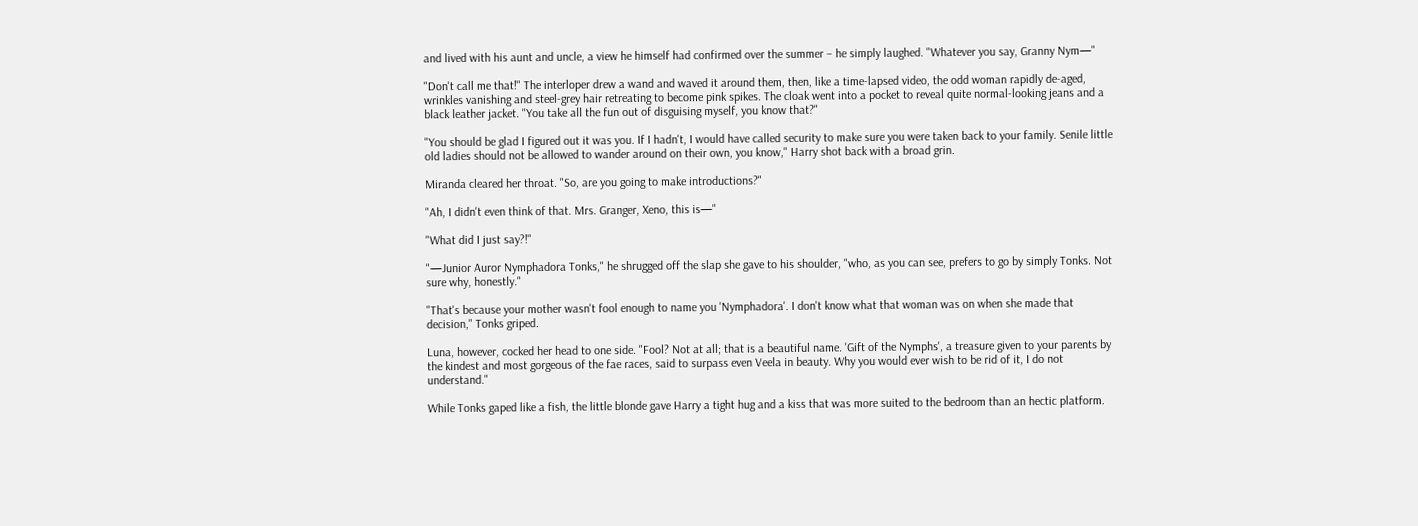and lived with his aunt and uncle, a view he himself had confirmed over the summer – he simply laughed. "Whatever you say, Granny Nym—"

"Don't call me that!" The interloper drew a wand and waved it around them, then, like a time-lapsed video, the odd woman rapidly de-aged, wrinkles vanishing and steel-grey hair retreating to become pink spikes. The cloak went into a pocket to reveal quite normal-looking jeans and a black leather jacket. "You take all the fun out of disguising myself, you know that?"

"You should be glad I figured out it was you. If I hadn't, I would have called security to make sure you were taken back to your family. Senile little old ladies should not be allowed to wander around on their own, you know," Harry shot back with a broad grin.

Miranda cleared her throat. "So, are you going to make introductions?"

"Ah, I didn't even think of that. Mrs. Granger, Xeno, this is—"

"What did I just say?!"

"—Junior Auror Nymphadora Tonks," he shrugged off the slap she gave to his shoulder, "who, as you can see, prefers to go by simply Tonks. Not sure why, honestly."

"That's because your mother wasn't fool enough to name you 'Nymphadora'. I don't know what that woman was on when she made that decision," Tonks griped.

Luna, however, cocked her head to one side. "Fool? Not at all; that is a beautiful name. 'Gift of the Nymphs', a treasure given to your parents by the kindest and most gorgeous of the fae races, said to surpass even Veela in beauty. Why you would ever wish to be rid of it, I do not understand."

While Tonks gaped like a fish, the little blonde gave Harry a tight hug and a kiss that was more suited to the bedroom than an hectic platform.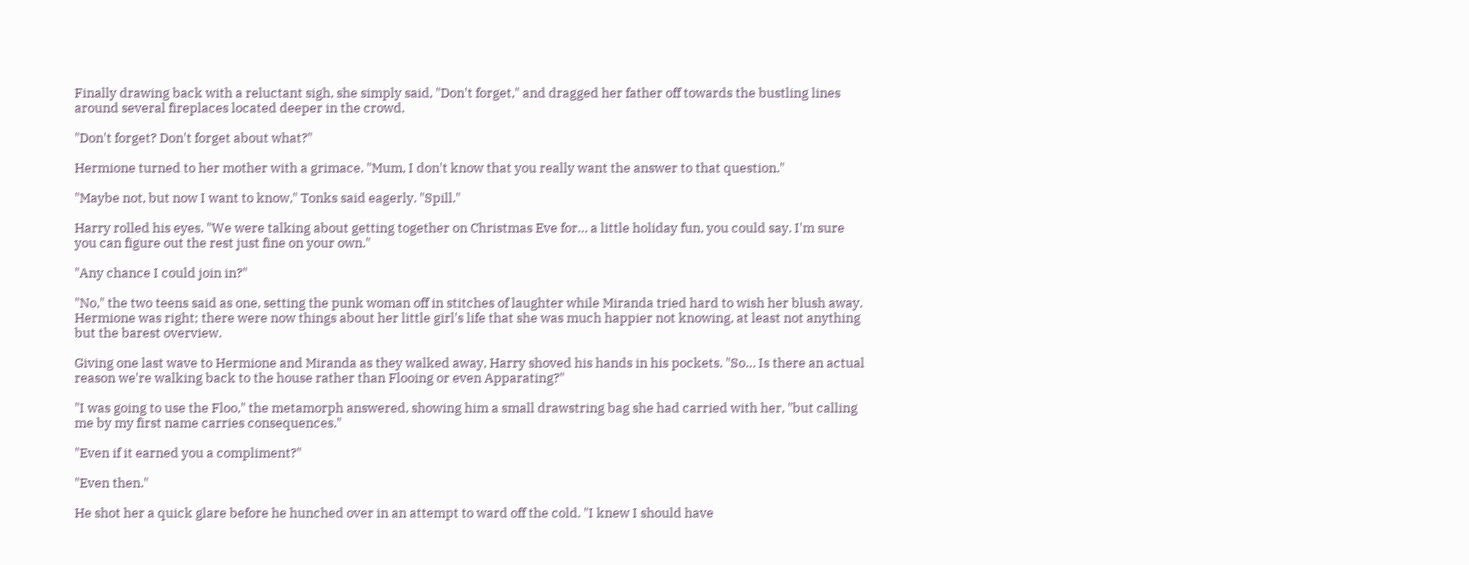Finally drawing back with a reluctant sigh, she simply said, "Don't forget," and dragged her father off towards the bustling lines around several fireplaces located deeper in the crowd.

"Don't forget? Don't forget about what?"

Hermione turned to her mother with a grimace. "Mum, I don't know that you really want the answer to that question."

"Maybe not, but now I want to know," Tonks said eagerly. "Spill."

Harry rolled his eyes. "We were talking about getting together on Christmas Eve for… a little holiday fun, you could say. I'm sure you can figure out the rest just fine on your own."

"Any chance I could join in?"

"No," the two teens said as one, setting the punk woman off in stitches of laughter while Miranda tried hard to wish her blush away. Hermione was right; there were now things about her little girl's life that she was much happier not knowing, at least not anything but the barest overview.

Giving one last wave to Hermione and Miranda as they walked away, Harry shoved his hands in his pockets. "So… Is there an actual reason we're walking back to the house rather than Flooing or even Apparating?"

"I was going to use the Floo," the metamorph answered, showing him a small drawstring bag she had carried with her, "but calling me by my first name carries consequences."

"Even if it earned you a compliment?"

"Even then."

He shot her a quick glare before he hunched over in an attempt to ward off the cold. "I knew I should have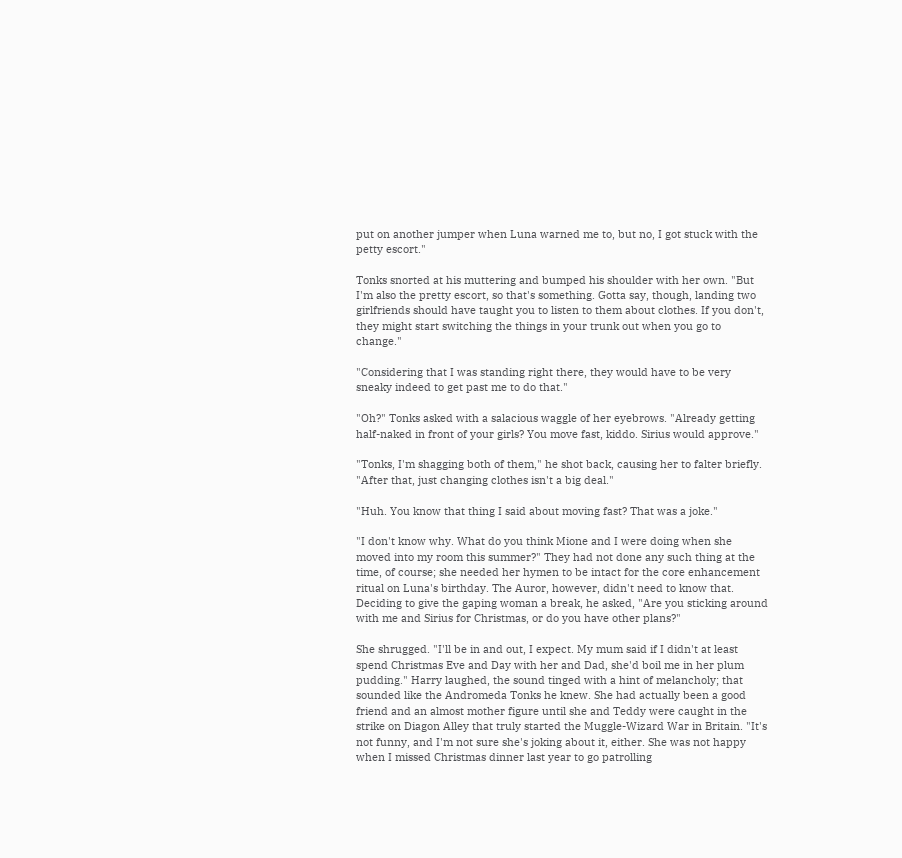put on another jumper when Luna warned me to, but no, I got stuck with the petty escort."

Tonks snorted at his muttering and bumped his shoulder with her own. "But I'm also the pretty escort, so that's something. Gotta say, though, landing two girlfriends should have taught you to listen to them about clothes. If you don't, they might start switching the things in your trunk out when you go to change."

"Considering that I was standing right there, they would have to be very sneaky indeed to get past me to do that."

"Oh?" Tonks asked with a salacious waggle of her eyebrows. "Already getting half-naked in front of your girls? You move fast, kiddo. Sirius would approve."

"Tonks, I'm shagging both of them," he shot back, causing her to falter briefly. "After that, just changing clothes isn't a big deal."

"Huh. You know that thing I said about moving fast? That was a joke."

"I don't know why. What do you think Mione and I were doing when she moved into my room this summer?" They had not done any such thing at the time, of course; she needed her hymen to be intact for the core enhancement ritual on Luna's birthday. The Auror, however, didn't need to know that. Deciding to give the gaping woman a break, he asked, "Are you sticking around with me and Sirius for Christmas, or do you have other plans?"

She shrugged. "I'll be in and out, I expect. My mum said if I didn't at least spend Christmas Eve and Day with her and Dad, she'd boil me in her plum pudding." Harry laughed, the sound tinged with a hint of melancholy; that sounded like the Andromeda Tonks he knew. She had actually been a good friend and an almost mother figure until she and Teddy were caught in the strike on Diagon Alley that truly started the Muggle-Wizard War in Britain. "It's not funny, and I'm not sure she's joking about it, either. She was not happy when I missed Christmas dinner last year to go patrolling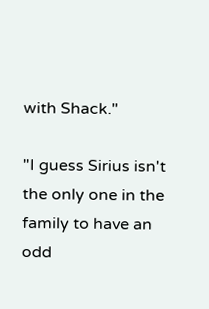with Shack."

"I guess Sirius isn't the only one in the family to have an odd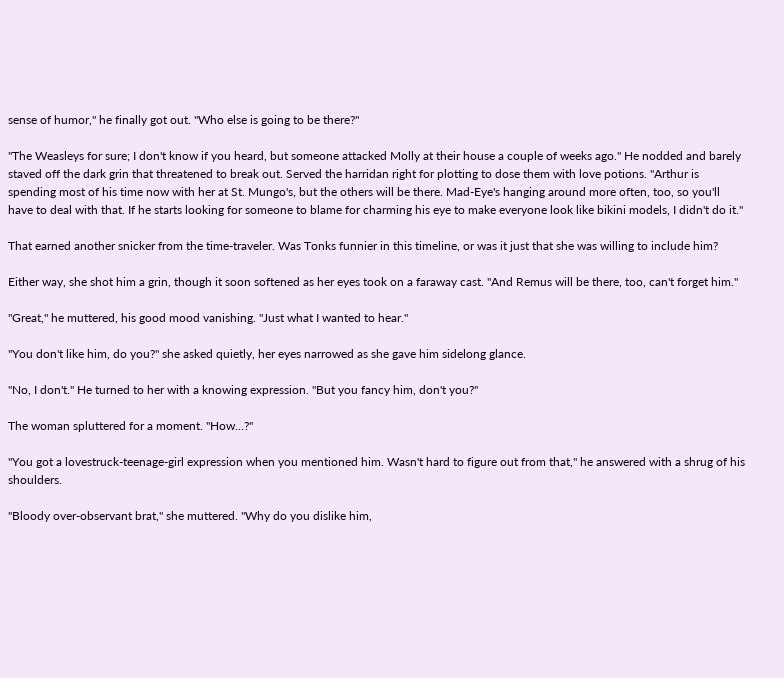sense of humor," he finally got out. "Who else is going to be there?"

"The Weasleys for sure; I don't know if you heard, but someone attacked Molly at their house a couple of weeks ago." He nodded and barely staved off the dark grin that threatened to break out. Served the harridan right for plotting to dose them with love potions. "Arthur is spending most of his time now with her at St. Mungo's, but the others will be there. Mad-Eye's hanging around more often, too, so you'll have to deal with that. If he starts looking for someone to blame for charming his eye to make everyone look like bikini models, I didn't do it."

That earned another snicker from the time-traveler. Was Tonks funnier in this timeline, or was it just that she was willing to include him?

Either way, she shot him a grin, though it soon softened as her eyes took on a faraway cast. "And Remus will be there, too, can't forget him."

"Great," he muttered, his good mood vanishing. "Just what I wanted to hear."

"You don't like him, do you?" she asked quietly, her eyes narrowed as she gave him sidelong glance.

"No, I don't." He turned to her with a knowing expression. "But you fancy him, don't you?"

The woman spluttered for a moment. "How…?"

"You got a lovestruck-teenage-girl expression when you mentioned him. Wasn't hard to figure out from that," he answered with a shrug of his shoulders.

"Bloody over-observant brat," she muttered. "Why do you dislike him,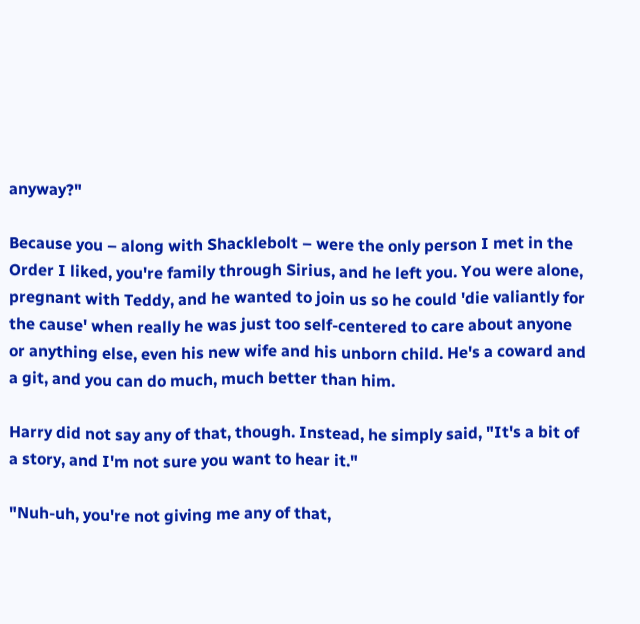anyway?"

Because you – along with Shacklebolt – were the only person I met in the Order I liked, you're family through Sirius, and he left you. You were alone, pregnant with Teddy, and he wanted to join us so he could 'die valiantly for the cause' when really he was just too self-centered to care about anyone or anything else, even his new wife and his unborn child. He's a coward and a git, and you can do much, much better than him.

Harry did not say any of that, though. Instead, he simply said, "It's a bit of a story, and I'm not sure you want to hear it."

"Nuh-uh, you're not giving me any of that,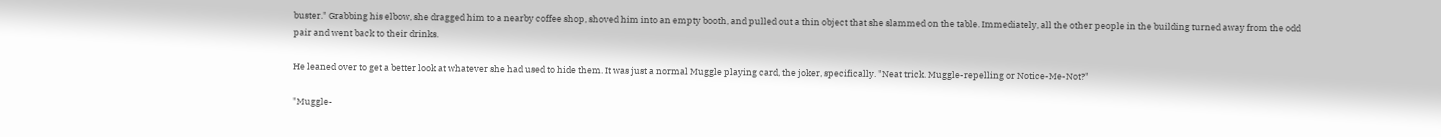buster." Grabbing his elbow, she dragged him to a nearby coffee shop, shoved him into an empty booth, and pulled out a thin object that she slammed on the table. Immediately, all the other people in the building turned away from the odd pair and went back to their drinks.

He leaned over to get a better look at whatever she had used to hide them. It was just a normal Muggle playing card, the joker, specifically. "Neat trick. Muggle-repelling or Notice-Me-Not?"

"Muggle-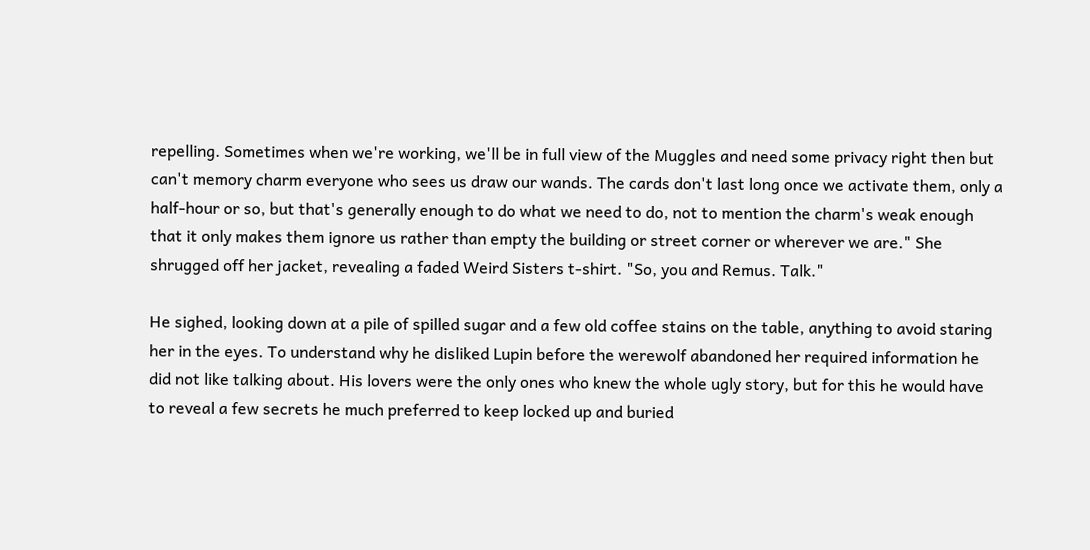repelling. Sometimes when we're working, we'll be in full view of the Muggles and need some privacy right then but can't memory charm everyone who sees us draw our wands. The cards don't last long once we activate them, only a half-hour or so, but that's generally enough to do what we need to do, not to mention the charm's weak enough that it only makes them ignore us rather than empty the building or street corner or wherever we are." She shrugged off her jacket, revealing a faded Weird Sisters t-shirt. "So, you and Remus. Talk."

He sighed, looking down at a pile of spilled sugar and a few old coffee stains on the table, anything to avoid staring her in the eyes. To understand why he disliked Lupin before the werewolf abandoned her required information he did not like talking about. His lovers were the only ones who knew the whole ugly story, but for this he would have to reveal a few secrets he much preferred to keep locked up and buried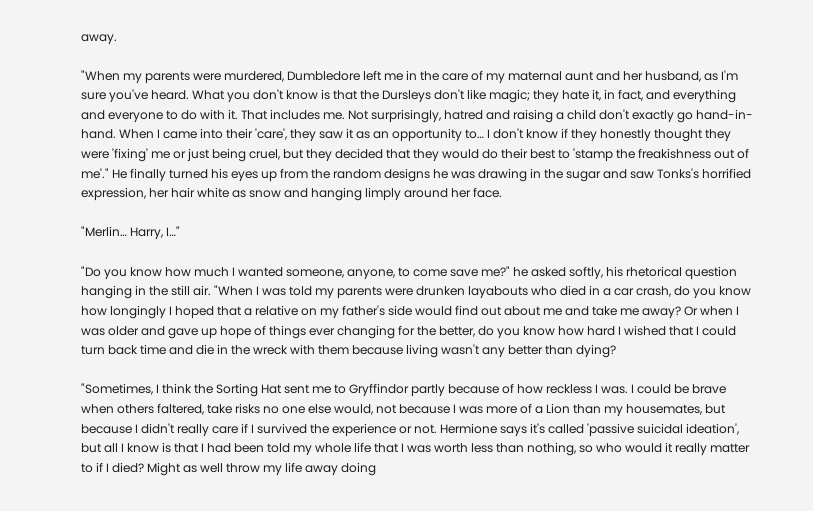away.

"When my parents were murdered, Dumbledore left me in the care of my maternal aunt and her husband, as I'm sure you've heard. What you don't know is that the Dursleys don't like magic; they hate it, in fact, and everything and everyone to do with it. That includes me. Not surprisingly, hatred and raising a child don't exactly go hand-in-hand. When I came into their 'care', they saw it as an opportunity to… I don't know if they honestly thought they were 'fixing' me or just being cruel, but they decided that they would do their best to 'stamp the freakishness out of me'." He finally turned his eyes up from the random designs he was drawing in the sugar and saw Tonks's horrified expression, her hair white as snow and hanging limply around her face.

"Merlin… Harry, I…"

"Do you know how much I wanted someone, anyone, to come save me?" he asked softly, his rhetorical question hanging in the still air. "When I was told my parents were drunken layabouts who died in a car crash, do you know how longingly I hoped that a relative on my father's side would find out about me and take me away? Or when I was older and gave up hope of things ever changing for the better, do you know how hard I wished that I could turn back time and die in the wreck with them because living wasn't any better than dying?

"Sometimes, I think the Sorting Hat sent me to Gryffindor partly because of how reckless I was. I could be brave when others faltered, take risks no one else would, not because I was more of a Lion than my housemates, but because I didn't really care if I survived the experience or not. Hermione says it's called 'passive suicidal ideation', but all I know is that I had been told my whole life that I was worth less than nothing, so who would it really matter to if I died? Might as well throw my life away doing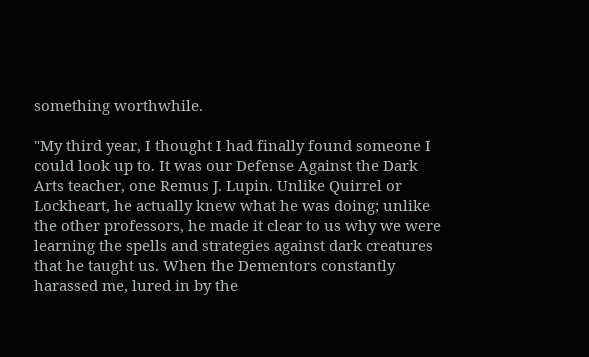something worthwhile.

"My third year, I thought I had finally found someone I could look up to. It was our Defense Against the Dark Arts teacher, one Remus J. Lupin. Unlike Quirrel or Lockheart, he actually knew what he was doing; unlike the other professors, he made it clear to us why we were learning the spells and strategies against dark creatures that he taught us. When the Dementors constantly harassed me, lured in by the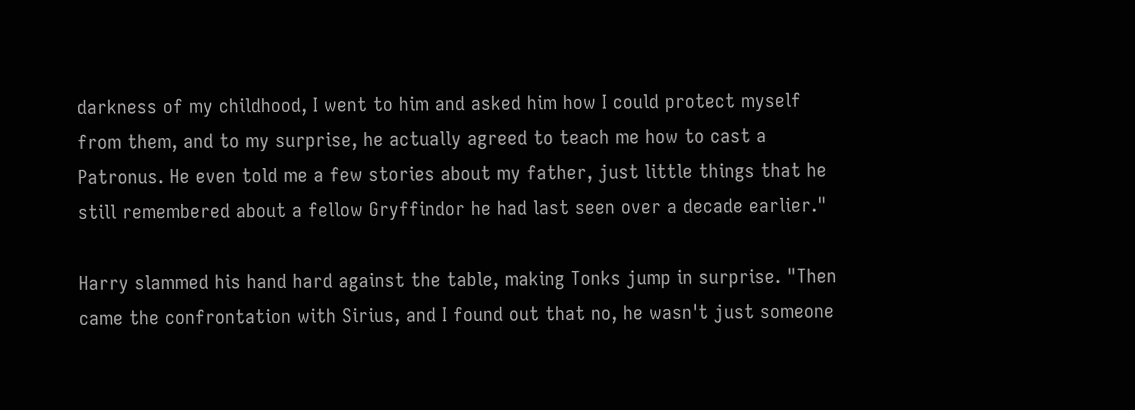darkness of my childhood, I went to him and asked him how I could protect myself from them, and to my surprise, he actually agreed to teach me how to cast a Patronus. He even told me a few stories about my father, just little things that he still remembered about a fellow Gryffindor he had last seen over a decade earlier."

Harry slammed his hand hard against the table, making Tonks jump in surprise. "Then came the confrontation with Sirius, and I found out that no, he wasn't just someone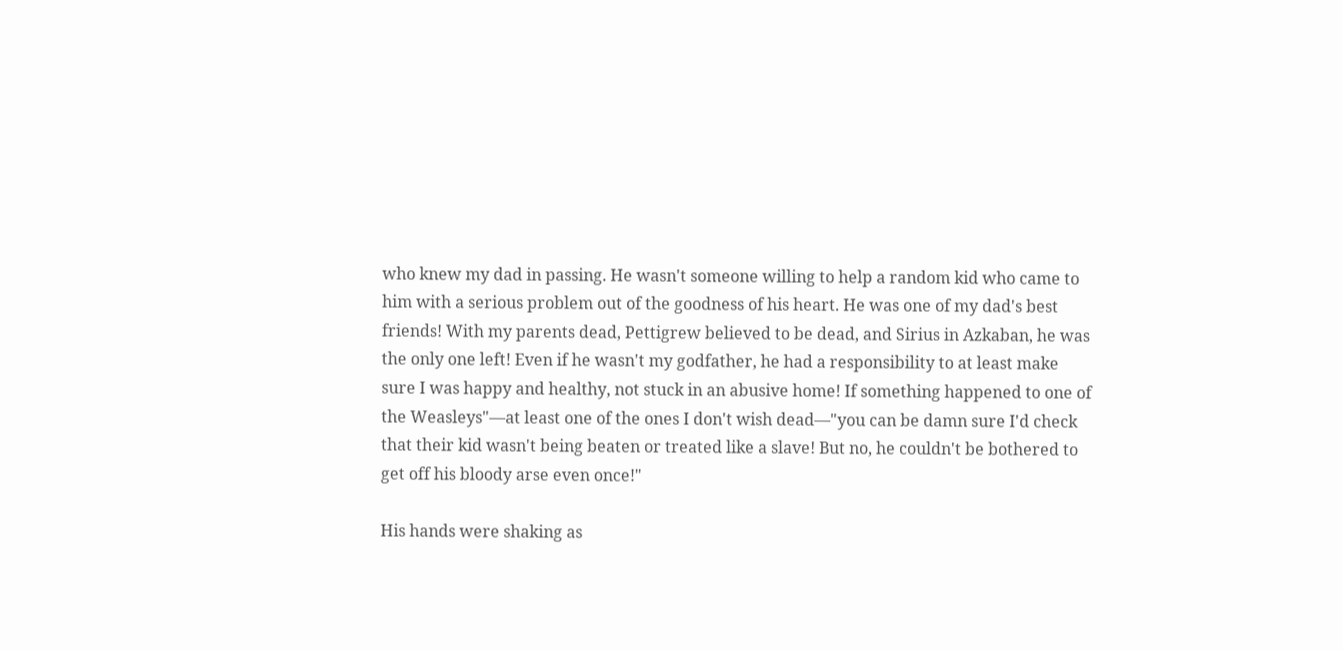who knew my dad in passing. He wasn't someone willing to help a random kid who came to him with a serious problem out of the goodness of his heart. He was one of my dad's best friends! With my parents dead, Pettigrew believed to be dead, and Sirius in Azkaban, he was the only one left! Even if he wasn't my godfather, he had a responsibility to at least make sure I was happy and healthy, not stuck in an abusive home! If something happened to one of the Weasleys"—at least one of the ones I don't wish dead—"you can be damn sure I'd check that their kid wasn't being beaten or treated like a slave! But no, he couldn't be bothered to get off his bloody arse even once!"

His hands were shaking as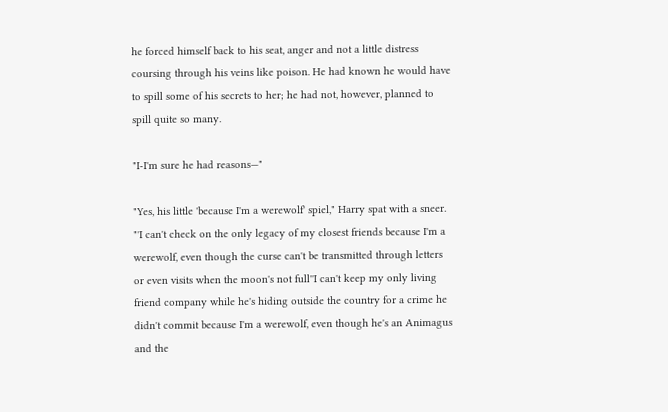he forced himself back to his seat, anger and not a little distress coursing through his veins like poison. He had known he would have to spill some of his secrets to her; he had not, however, planned to spill quite so many.

"I-I'm sure he had reasons—"

"Yes, his little 'because I'm a werewolf' spiel," Harry spat with a sneer. "'I can't check on the only legacy of my closest friends because I'm a werewolf, even though the curse can't be transmitted through letters or even visits when the moon's not full''I can't keep my only living friend company while he's hiding outside the country for a crime he didn't commit because I'm a werewolf, even though he's an Animagus and the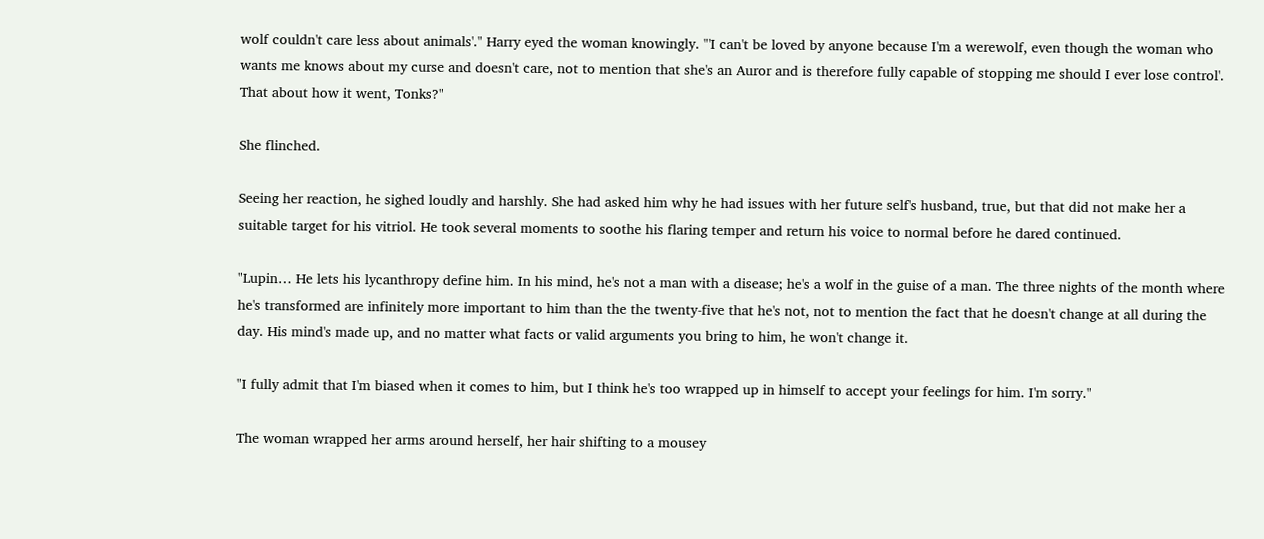wolf couldn't care less about animals'." Harry eyed the woman knowingly. "'I can't be loved by anyone because I'm a werewolf, even though the woman who wants me knows about my curse and doesn't care, not to mention that she's an Auror and is therefore fully capable of stopping me should I ever lose control'. That about how it went, Tonks?"

She flinched.

Seeing her reaction, he sighed loudly and harshly. She had asked him why he had issues with her future self's husband, true, but that did not make her a suitable target for his vitriol. He took several moments to soothe his flaring temper and return his voice to normal before he dared continued.

"Lupin… He lets his lycanthropy define him. In his mind, he's not a man with a disease; he's a wolf in the guise of a man. The three nights of the month where he's transformed are infinitely more important to him than the the twenty-five that he's not, not to mention the fact that he doesn't change at all during the day. His mind's made up, and no matter what facts or valid arguments you bring to him, he won't change it.

"I fully admit that I'm biased when it comes to him, but I think he's too wrapped up in himself to accept your feelings for him. I'm sorry."

The woman wrapped her arms around herself, her hair shifting to a mousey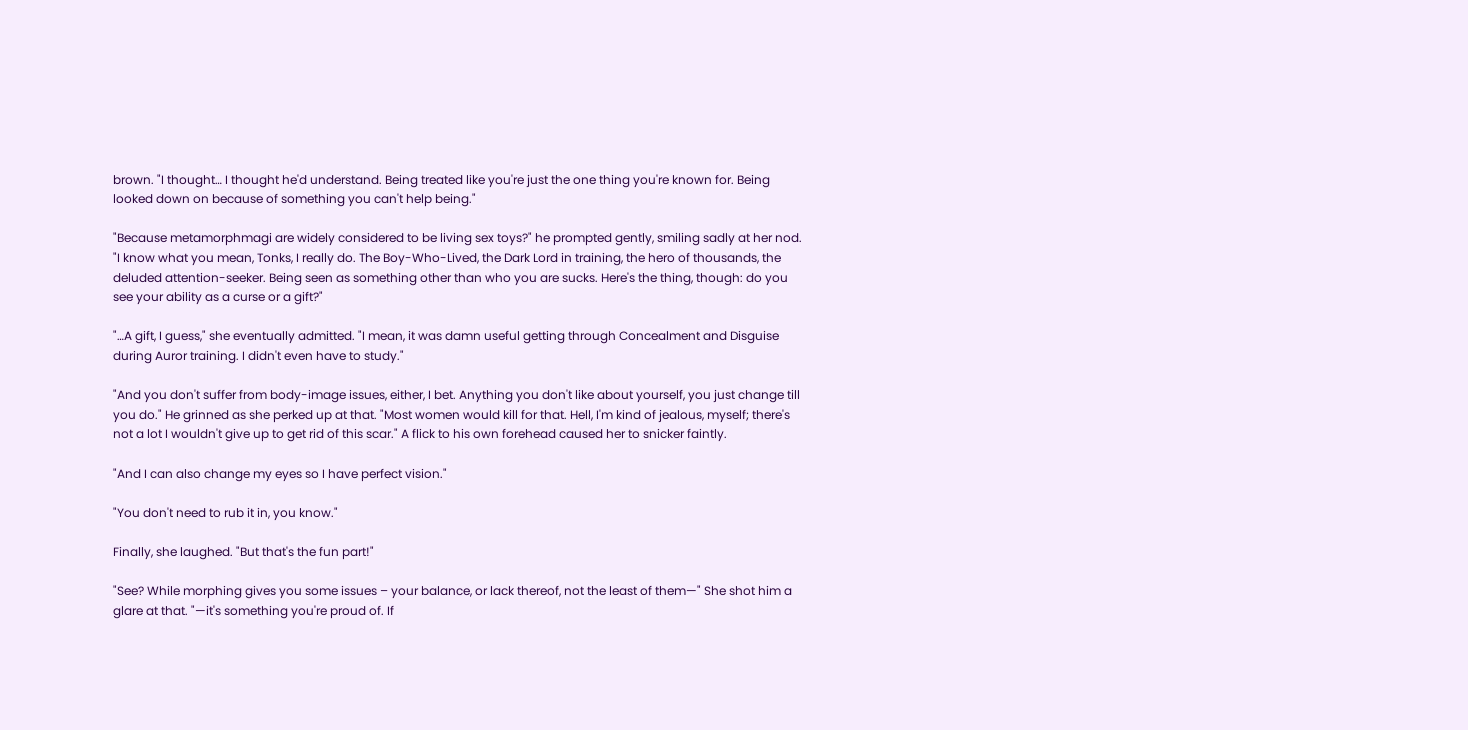brown. "I thought… I thought he'd understand. Being treated like you're just the one thing you're known for. Being looked down on because of something you can't help being."

"Because metamorphmagi are widely considered to be living sex toys?" he prompted gently, smiling sadly at her nod. "I know what you mean, Tonks, I really do. The Boy-Who-Lived, the Dark Lord in training, the hero of thousands, the deluded attention-seeker. Being seen as something other than who you are sucks. Here's the thing, though: do you see your ability as a curse or a gift?"

"…A gift, I guess," she eventually admitted. "I mean, it was damn useful getting through Concealment and Disguise during Auror training. I didn't even have to study."

"And you don't suffer from body-image issues, either, I bet. Anything you don't like about yourself, you just change till you do." He grinned as she perked up at that. "Most women would kill for that. Hell, I'm kind of jealous, myself; there's not a lot I wouldn't give up to get rid of this scar." A flick to his own forehead caused her to snicker faintly.

"And I can also change my eyes so I have perfect vision."

"You don't need to rub it in, you know."

Finally, she laughed. "But that's the fun part!"

"See? While morphing gives you some issues – your balance, or lack thereof, not the least of them—" She shot him a glare at that. "—it's something you're proud of. If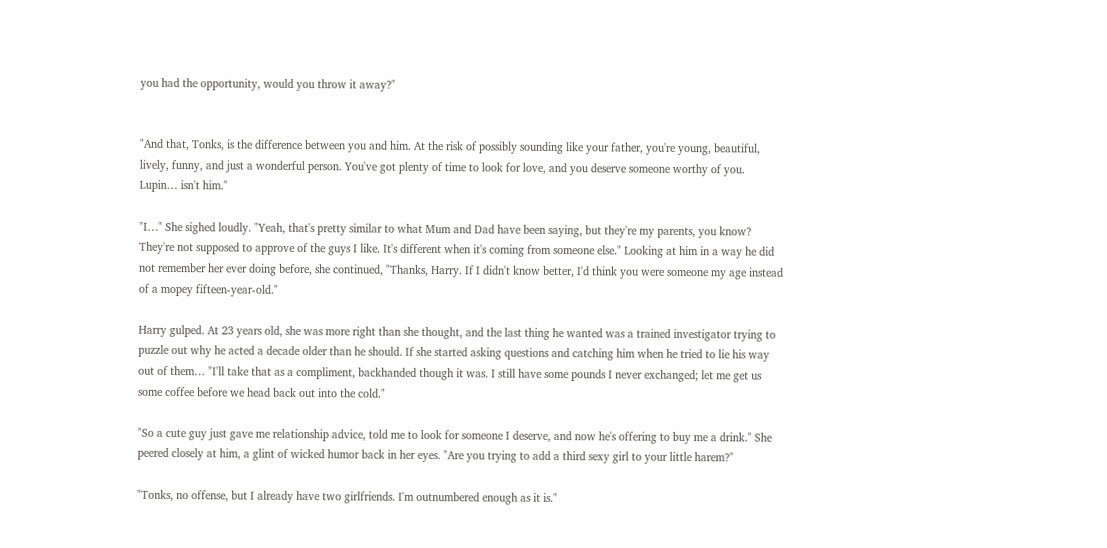you had the opportunity, would you throw it away?"


"And that, Tonks, is the difference between you and him. At the risk of possibly sounding like your father, you're young, beautiful, lively, funny, and just a wonderful person. You've got plenty of time to look for love, and you deserve someone worthy of you. Lupin… isn't him."

"I…" She sighed loudly. "Yeah, that's pretty similar to what Mum and Dad have been saying, but they're my parents, you know? They're not supposed to approve of the guys I like. It's different when it's coming from someone else." Looking at him in a way he did not remember her ever doing before, she continued, "Thanks, Harry. If I didn't know better, I'd think you were someone my age instead of a mopey fifteen-year-old."

Harry gulped. At 23 years old, she was more right than she thought, and the last thing he wanted was a trained investigator trying to puzzle out why he acted a decade older than he should. If she started asking questions and catching him when he tried to lie his way out of them… "I'll take that as a compliment, backhanded though it was. I still have some pounds I never exchanged; let me get us some coffee before we head back out into the cold."

"So a cute guy just gave me relationship advice, told me to look for someone I deserve, and now he's offering to buy me a drink." She peered closely at him, a glint of wicked humor back in her eyes. "Are you trying to add a third sexy girl to your little harem?"

"Tonks, no offense, but I already have two girlfriends. I'm outnumbered enough as it is."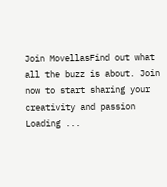Join MovellasFind out what all the buzz is about. Join now to start sharing your creativity and passion
Loading ...